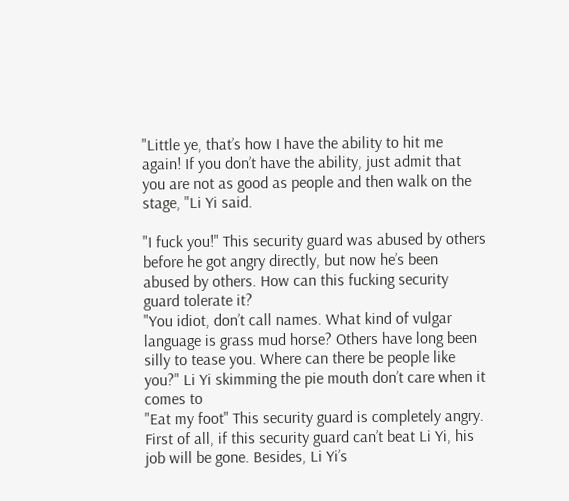"Little ye, that’s how I have the ability to hit me again! If you don’t have the ability, just admit that you are not as good as people and then walk on the stage, "Li Yi said.

"I fuck you!" This security guard was abused by others before he got angry directly, but now he’s been abused by others. How can this fucking security guard tolerate it?
"You idiot, don’t call names. What kind of vulgar language is grass mud horse? Others have long been silly to tease you. Where can there be people like you?" Li Yi skimming the pie mouth don’t care when it comes to
"Eat my foot" This security guard is completely angry. First of all, if this security guard can’t beat Li Yi, his job will be gone. Besides, Li Yi’s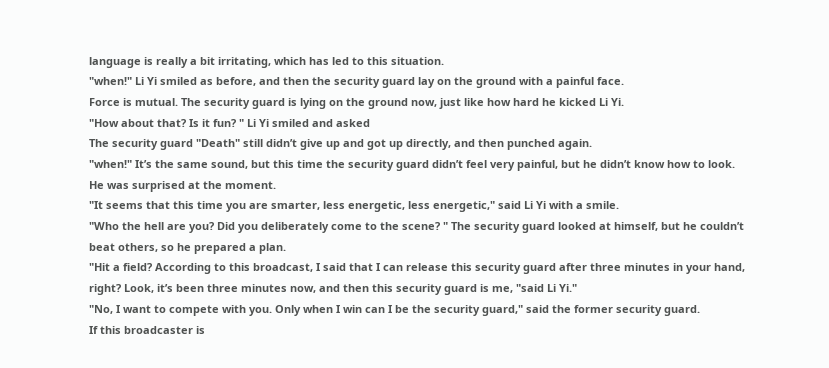language is really a bit irritating, which has led to this situation.
"when!" Li Yi smiled as before, and then the security guard lay on the ground with a painful face.
Force is mutual. The security guard is lying on the ground now, just like how hard he kicked Li Yi.
"How about that? Is it fun? " Li Yi smiled and asked
The security guard "Death" still didn’t give up and got up directly, and then punched again.
"when!" It’s the same sound, but this time the security guard didn’t feel very painful, but he didn’t know how to look. He was surprised at the moment.
"It seems that this time you are smarter, less energetic, less energetic," said Li Yi with a smile.
"Who the hell are you? Did you deliberately come to the scene? " The security guard looked at himself, but he couldn’t beat others, so he prepared a plan.
"Hit a field? According to this broadcast, I said that I can release this security guard after three minutes in your hand, right? Look, it’s been three minutes now, and then this security guard is me, "said Li Yi."
"No, I want to compete with you. Only when I win can I be the security guard," said the former security guard.
If this broadcaster is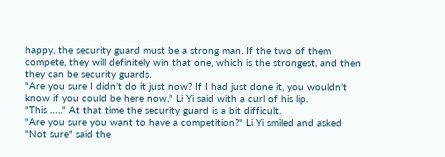happy, the security guard must be a strong man. If the two of them compete, they will definitely win that one, which is the strongest, and then they can be security guards.
"Are you sure I didn’t do it just now? If I had just done it, you wouldn’t know if you could be here now," Li Yi said with a curl of his lip.
"This ….." At that time the security guard is a bit difficult.
"Are you sure you want to have a competition?" Li Yi smiled and asked
"Not sure" said the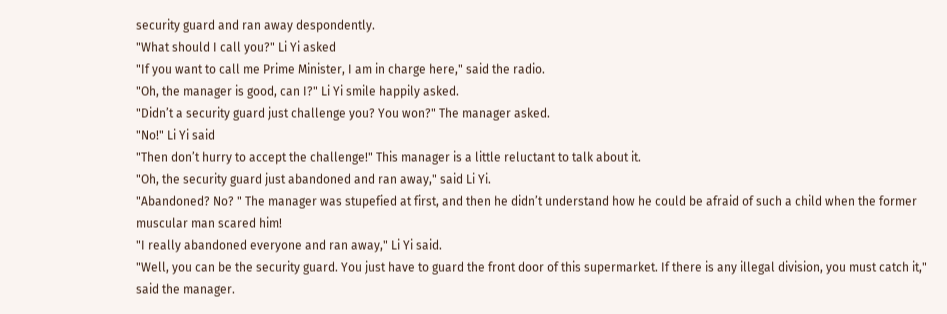security guard and ran away despondently.
"What should I call you?" Li Yi asked
"If you want to call me Prime Minister, I am in charge here," said the radio.
"Oh, the manager is good, can I?" Li Yi smile happily asked.
"Didn’t a security guard just challenge you? You won?" The manager asked.
"No!" Li Yi said
"Then don’t hurry to accept the challenge!" This manager is a little reluctant to talk about it.
"Oh, the security guard just abandoned and ran away," said Li Yi.
"Abandoned? No? " The manager was stupefied at first, and then he didn’t understand how he could be afraid of such a child when the former muscular man scared him!
"I really abandoned everyone and ran away," Li Yi said.
"Well, you can be the security guard. You just have to guard the front door of this supermarket. If there is any illegal division, you must catch it," said the manager.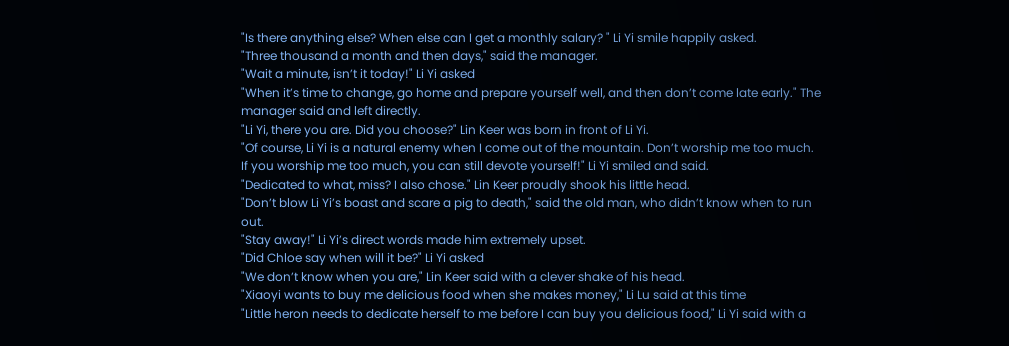"Is there anything else? When else can I get a monthly salary? " Li Yi smile happily asked.
"Three thousand a month and then days," said the manager.
"Wait a minute, isn’t it today!" Li Yi asked
"When it’s time to change, go home and prepare yourself well, and then don’t come late early." The manager said and left directly.
"Li Yi, there you are. Did you choose?" Lin Keer was born in front of Li Yi.
"Of course, Li Yi is a natural enemy when I come out of the mountain. Don’t worship me too much. If you worship me too much, you can still devote yourself!" Li Yi smiled and said.
"Dedicated to what, miss? I also chose." Lin Keer proudly shook his little head.
"Don’t blow Li Yi’s boast and scare a pig to death," said the old man, who didn’t know when to run out.
"Stay away!" Li Yi’s direct words made him extremely upset.
"Did Chloe say when will it be?" Li Yi asked
"We don’t know when you are," Lin Keer said with a clever shake of his head.
"Xiaoyi wants to buy me delicious food when she makes money," Li Lu said at this time
"Little heron needs to dedicate herself to me before I can buy you delicious food," Li Yi said with a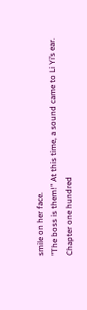smile on her face.
"The boss is them!" At this time, a sound came to Li Yi’s ear.
Chapter one hundred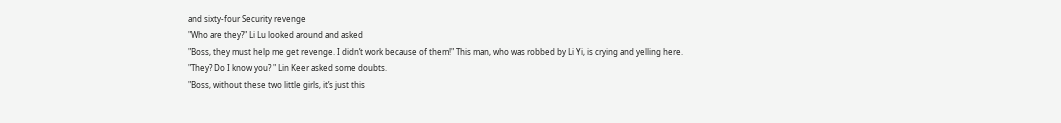and sixty-four Security revenge
"Who are they?" Li Lu looked around and asked
"Boss, they must help me get revenge. I didn’t work because of them!" This man, who was robbed by Li Yi, is crying and yelling here.
"They? Do I know you? " Lin Keer asked some doubts.
"Boss, without these two little girls, it’s just this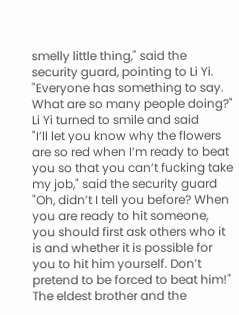smelly little thing," said the security guard, pointing to Li Yi.
"Everyone has something to say. What are so many people doing?" Li Yi turned to smile and said
"I’ll let you know why the flowers are so red when I’m ready to beat you so that you can’t fucking take my job," said the security guard
"Oh, didn’t I tell you before? When you are ready to hit someone, you should first ask others who it is and whether it is possible for you to hit him yourself. Don’t pretend to be forced to beat him!" The eldest brother and the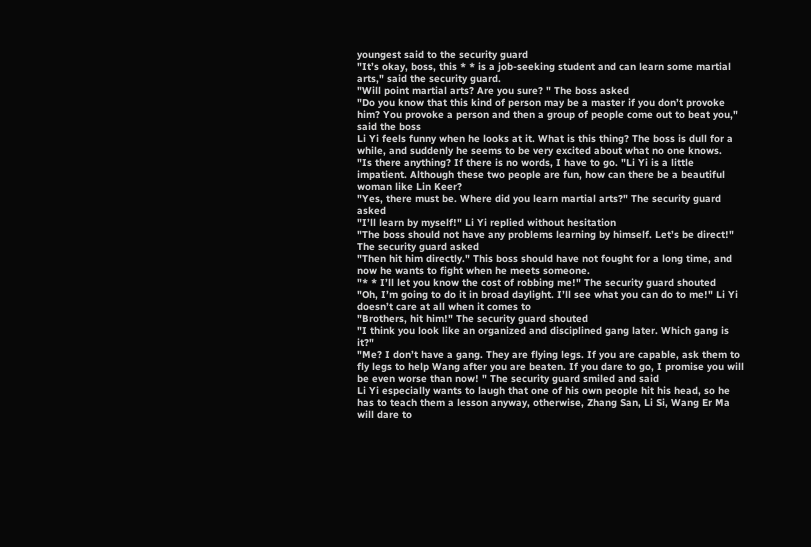youngest said to the security guard
"It’s okay, boss, this * * is a job-seeking student and can learn some martial arts," said the security guard.
"Will point martial arts? Are you sure? " The boss asked
"Do you know that this kind of person may be a master if you don’t provoke him? You provoke a person and then a group of people come out to beat you," said the boss
Li Yi feels funny when he looks at it. What is this thing? The boss is dull for a while, and suddenly he seems to be very excited about what no one knows.
"Is there anything? If there is no words, I have to go. "Li Yi is a little impatient. Although these two people are fun, how can there be a beautiful woman like Lin Keer?
"Yes, there must be. Where did you learn martial arts?" The security guard asked
"I’ll learn by myself!" Li Yi replied without hesitation
"The boss should not have any problems learning by himself. Let’s be direct!" The security guard asked
"Then hit him directly." This boss should have not fought for a long time, and now he wants to fight when he meets someone.
"* * I’ll let you know the cost of robbing me!" The security guard shouted
"Oh, I’m going to do it in broad daylight. I’ll see what you can do to me!" Li Yi doesn’t care at all when it comes to
"Brothers, hit him!" The security guard shouted
"I think you look like an organized and disciplined gang later. Which gang is it?"
"Me? I don’t have a gang. They are flying legs. If you are capable, ask them to fly legs to help Wang after you are beaten. If you dare to go, I promise you will be even worse than now! " The security guard smiled and said
Li Yi especially wants to laugh that one of his own people hit his head, so he has to teach them a lesson anyway, otherwise, Zhang San, Li Si, Wang Er Ma will dare to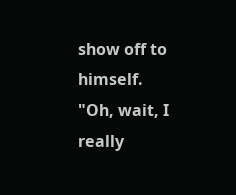show off to himself.
"Oh, wait, I really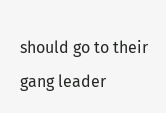should go to their gang leader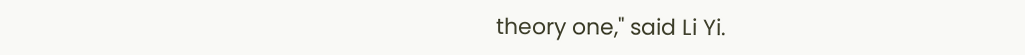theory one," said Li Yi.